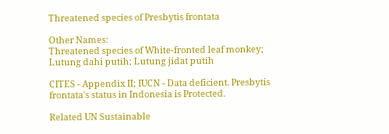Threatened species of Presbytis frontata

Other Names:
Threatened species of White-fronted leaf monkey; Lutung dahi putih; Lutung jidat putih

CITES - Appendix II; IUCN - Data deficient. Presbytis frontata's status in Indonesia is Protected.

Related UN Sustainable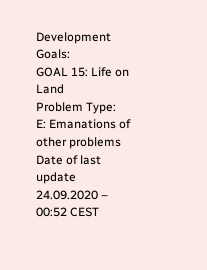Development Goals:
GOAL 15: Life on Land
Problem Type:
E: Emanations of other problems
Date of last update
24.09.2020 – 00:52 CEST